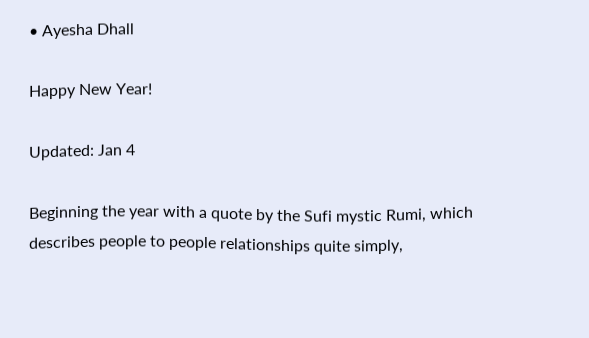• Ayesha Dhall

Happy New Year!

Updated: Jan 4

Beginning the year with a quote by the Sufi mystic Rumi, which describes people to people relationships quite simply,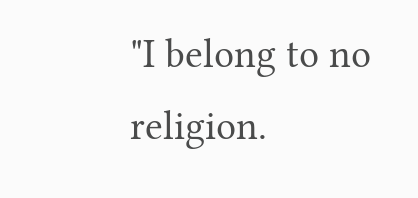"I belong to no religion.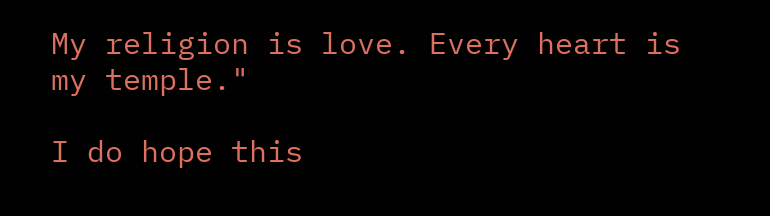My religion is love. Every heart is my temple."

I do hope this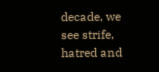decade, we see strife, hatred and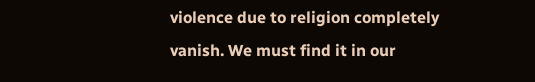violence due to religion completely vanish. We must find it in our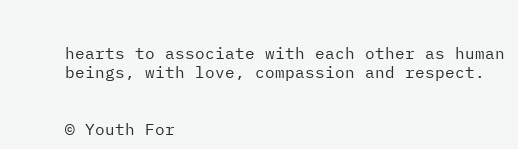hearts to associate with each other as human beings, with love, compassion and respect.


© Youth For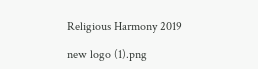Religious Harmony 2019

new logo (1).png